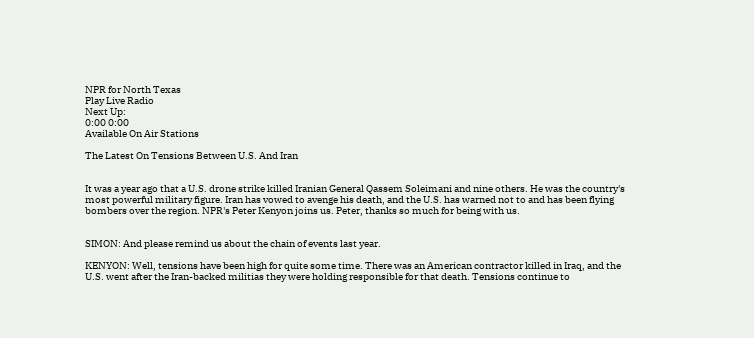NPR for North Texas
Play Live Radio
Next Up:
0:00 0:00
Available On Air Stations

The Latest On Tensions Between U.S. And Iran


It was a year ago that a U.S. drone strike killed Iranian General Qassem Soleimani and nine others. He was the country's most powerful military figure. Iran has vowed to avenge his death, and the U.S. has warned not to and has been flying bombers over the region. NPR's Peter Kenyon joins us. Peter, thanks so much for being with us.


SIMON: And please remind us about the chain of events last year.

KENYON: Well, tensions have been high for quite some time. There was an American contractor killed in Iraq, and the U.S. went after the Iran-backed militias they were holding responsible for that death. Tensions continue to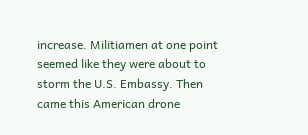increase. Militiamen at one point seemed like they were about to storm the U.S. Embassy. Then came this American drone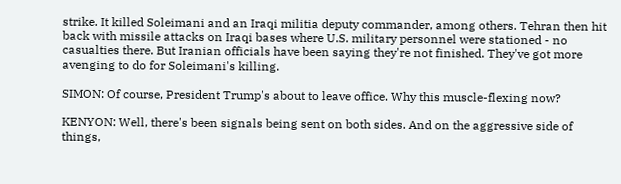strike. It killed Soleimani and an Iraqi militia deputy commander, among others. Tehran then hit back with missile attacks on Iraqi bases where U.S. military personnel were stationed - no casualties there. But Iranian officials have been saying they're not finished. They've got more avenging to do for Soleimani's killing.

SIMON: Of course, President Trump's about to leave office. Why this muscle-flexing now?

KENYON: Well, there's been signals being sent on both sides. And on the aggressive side of things,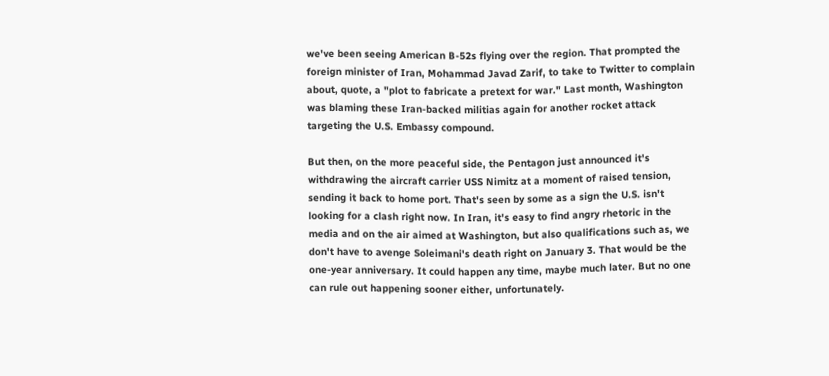we've been seeing American B-52s flying over the region. That prompted the foreign minister of Iran, Mohammad Javad Zarif, to take to Twitter to complain about, quote, a "plot to fabricate a pretext for war." Last month, Washington was blaming these Iran-backed militias again for another rocket attack targeting the U.S. Embassy compound.

But then, on the more peaceful side, the Pentagon just announced it's withdrawing the aircraft carrier USS Nimitz at a moment of raised tension, sending it back to home port. That's seen by some as a sign the U.S. isn't looking for a clash right now. In Iran, it's easy to find angry rhetoric in the media and on the air aimed at Washington, but also qualifications such as, we don't have to avenge Soleimani's death right on January 3. That would be the one-year anniversary. It could happen any time, maybe much later. But no one can rule out happening sooner either, unfortunately.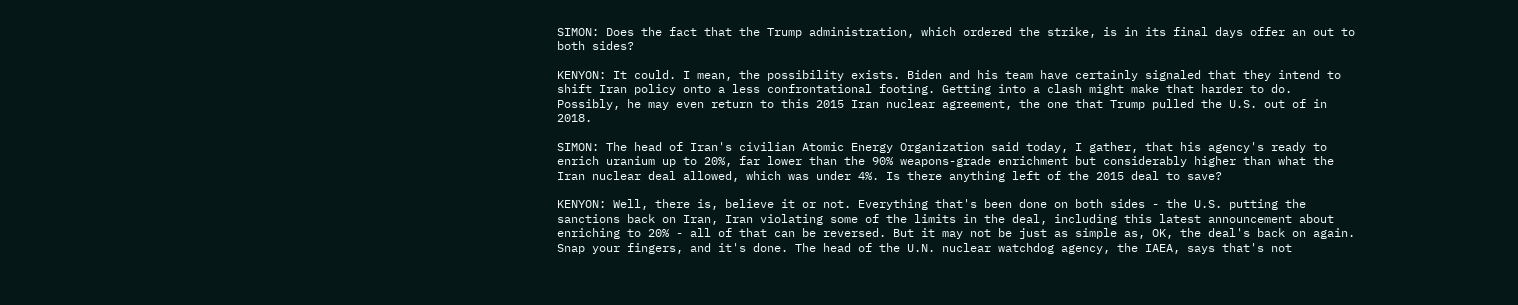SIMON: Does the fact that the Trump administration, which ordered the strike, is in its final days offer an out to both sides?

KENYON: It could. I mean, the possibility exists. Biden and his team have certainly signaled that they intend to shift Iran policy onto a less confrontational footing. Getting into a clash might make that harder to do. Possibly, he may even return to this 2015 Iran nuclear agreement, the one that Trump pulled the U.S. out of in 2018.

SIMON: The head of Iran's civilian Atomic Energy Organization said today, I gather, that his agency's ready to enrich uranium up to 20%, far lower than the 90% weapons-grade enrichment but considerably higher than what the Iran nuclear deal allowed, which was under 4%. Is there anything left of the 2015 deal to save?

KENYON: Well, there is, believe it or not. Everything that's been done on both sides - the U.S. putting the sanctions back on Iran, Iran violating some of the limits in the deal, including this latest announcement about enriching to 20% - all of that can be reversed. But it may not be just as simple as, OK, the deal's back on again. Snap your fingers, and it's done. The head of the U.N. nuclear watchdog agency, the IAEA, says that's not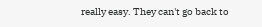really easy. They can't go back to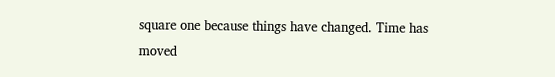square one because things have changed. Time has moved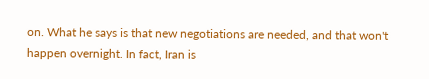on. What he says is that new negotiations are needed, and that won't happen overnight. In fact, Iran is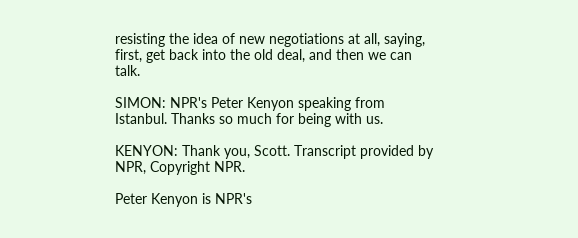resisting the idea of new negotiations at all, saying, first, get back into the old deal, and then we can talk.

SIMON: NPR's Peter Kenyon speaking from Istanbul. Thanks so much for being with us.

KENYON: Thank you, Scott. Transcript provided by NPR, Copyright NPR.

Peter Kenyon is NPR's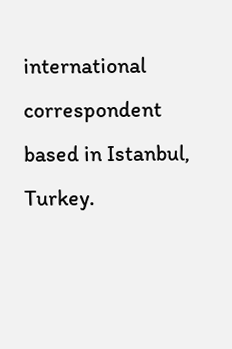international correspondent based in Istanbul, Turkey.